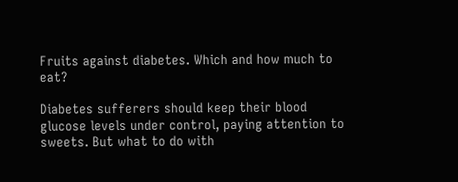Fruits against diabetes. Which and how much to eat?

Diabetes sufferers should keep their blood glucose levels under control, paying attention to sweets. But what to do with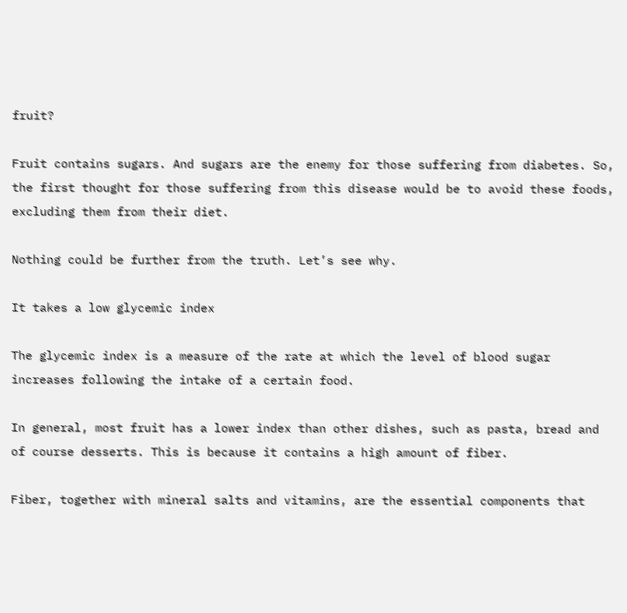fruit?

Fruit contains sugars. And sugars are the enemy for those suffering from diabetes. So, the first thought for those suffering from this disease would be to avoid these foods, excluding them from their diet.

Nothing could be further from the truth. Let’s see why.

It takes a low glycemic index

The glycemic index is a measure of the rate at which the level of blood sugar increases following the intake of a certain food.

In general, most fruit has a lower index than other dishes, such as pasta, bread and of course desserts. This is because it contains a high amount of fiber.

Fiber, together with mineral salts and vitamins, are the essential components that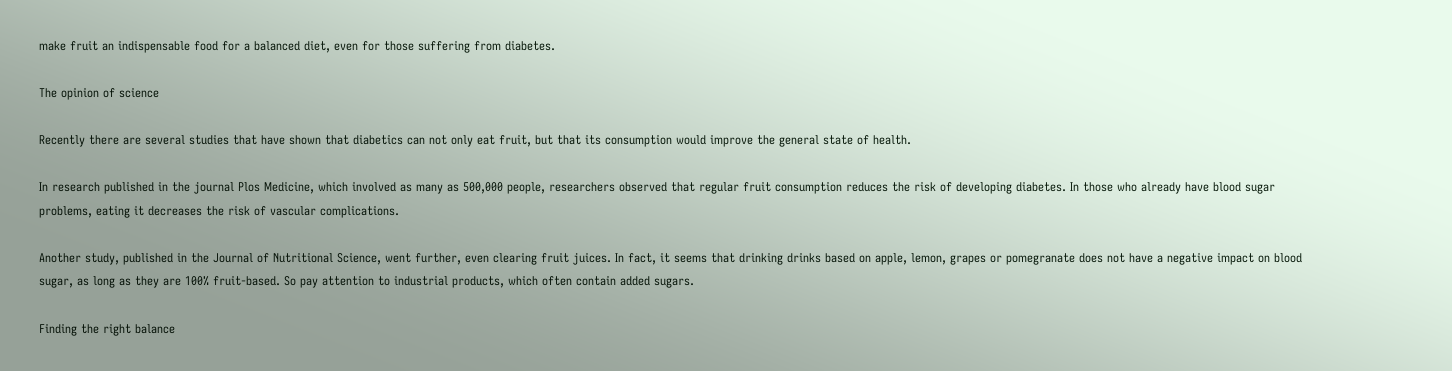make fruit an indispensable food for a balanced diet, even for those suffering from diabetes.

The opinion of science

Recently there are several studies that have shown that diabetics can not only eat fruit, but that its consumption would improve the general state of health.

In research published in the journal Plos Medicine, which involved as many as 500,000 people, researchers observed that regular fruit consumption reduces the risk of developing diabetes. In those who already have blood sugar problems, eating it decreases the risk of vascular complications.

Another study, published in the Journal of Nutritional Science, went further, even clearing fruit juices. In fact, it seems that drinking drinks based on apple, lemon, grapes or pomegranate does not have a negative impact on blood sugar, as long as they are 100% fruit-based. So pay attention to industrial products, which often contain added sugars.

Finding the right balance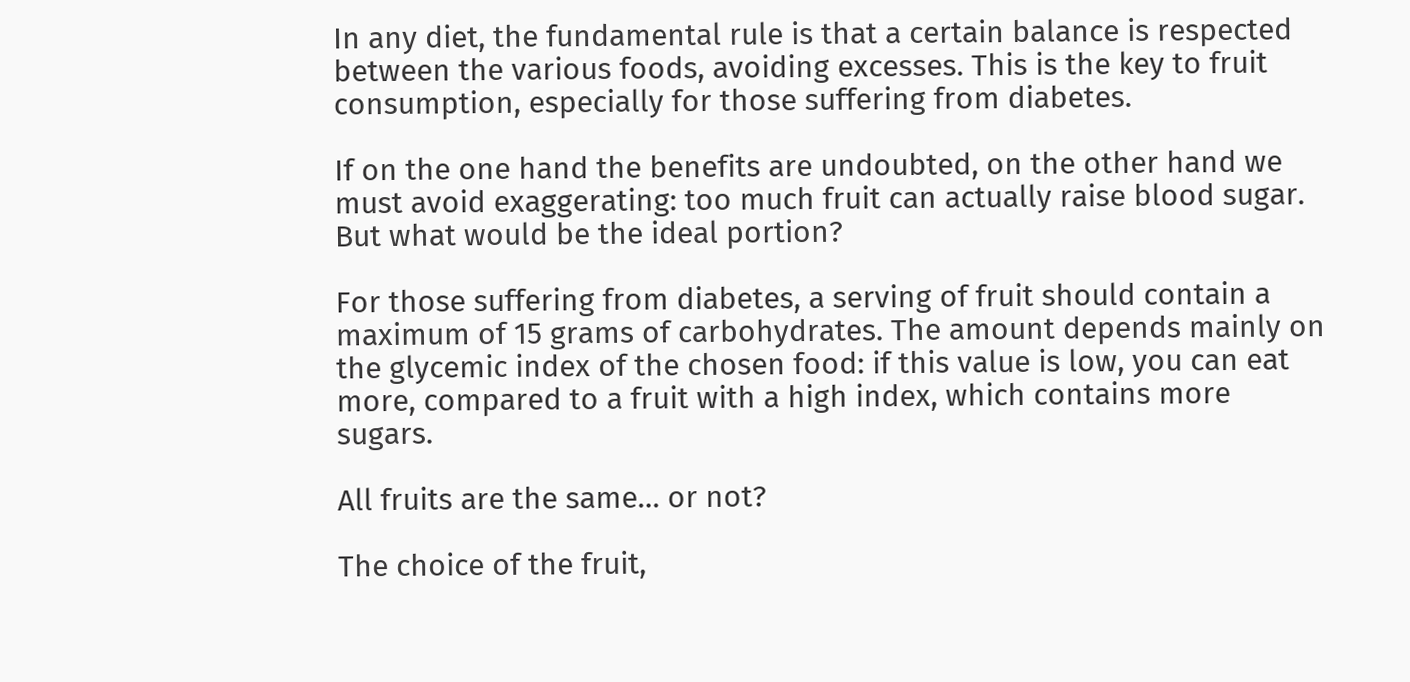In any diet, the fundamental rule is that a certain balance is respected between the various foods, avoiding excesses. This is the key to fruit consumption, especially for those suffering from diabetes.

If on the one hand the benefits are undoubted, on the other hand we must avoid exaggerating: too much fruit can actually raise blood sugar. But what would be the ideal portion?

For those suffering from diabetes, a serving of fruit should contain a maximum of 15 grams of carbohydrates. The amount depends mainly on the glycemic index of the chosen food: if this value is low, you can eat more, compared to a fruit with a high index, which contains more sugars.

All fruits are the same… or not?

The choice of the fruit,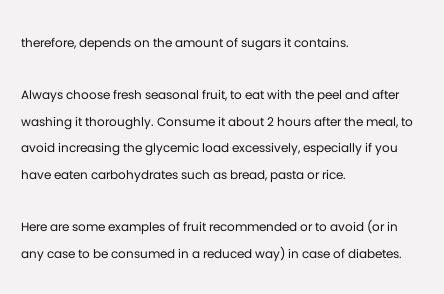therefore, depends on the amount of sugars it contains.

Always choose fresh seasonal fruit, to eat with the peel and after washing it thoroughly. Consume it about 2 hours after the meal, to avoid increasing the glycemic load excessively, especially if you have eaten carbohydrates such as bread, pasta or rice.

Here are some examples of fruit recommended or to avoid (or in any case to be consumed in a reduced way) in case of diabetes.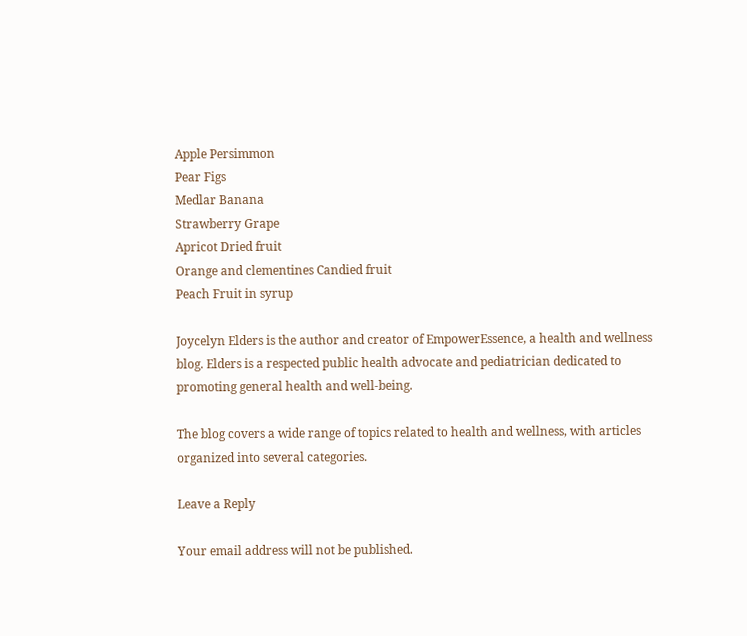Apple Persimmon
Pear Figs
Medlar Banana
Strawberry Grape
Apricot Dried fruit
Orange and clementines Candied fruit
Peach Fruit in syrup

Joycelyn Elders is the author and creator of EmpowerEssence, a health and wellness blog. Elders is a respected public health advocate and pediatrician dedicated to promoting general health and well-being.

The blog covers a wide range of topics related to health and wellness, with articles organized into several categories.

Leave a Reply

Your email address will not be published.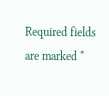Required fields are marked *